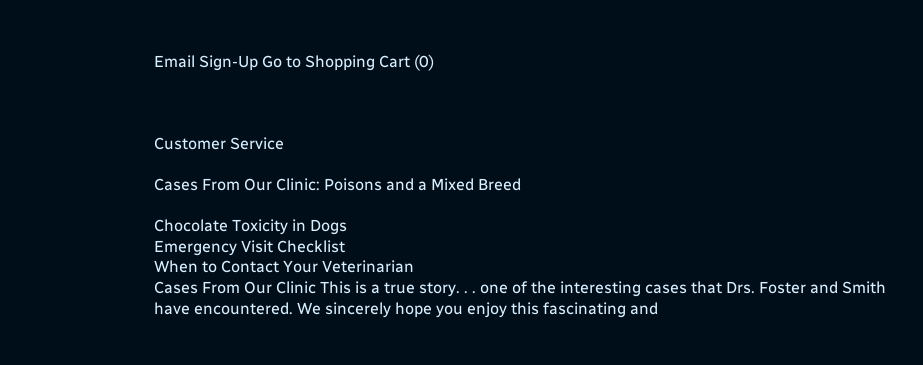Email Sign-Up Go to Shopping Cart (0)



Customer Service

Cases From Our Clinic: Poisons and a Mixed Breed

Chocolate Toxicity in Dogs
Emergency Visit Checklist
When to Contact Your Veterinarian
Cases From Our Clinic This is a true story. . . one of the interesting cases that Drs. Foster and Smith have encountered. We sincerely hope you enjoy this fascinating and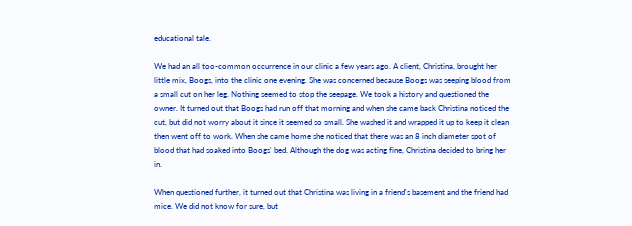educational tale.

We had an all too-common occurrence in our clinic a few years ago. A client, Christina, brought her little mix, Boogs, into the clinic one evening. She was concerned because Boogs was seeping blood from a small cut on her leg. Nothing seemed to stop the seepage. We took a history and questioned the owner. It turned out that Boogs had run off that morning and when she came back Christina noticed the cut, but did not worry about it since it seemed so small. She washed it and wrapped it up to keep it clean then went off to work. When she came home she noticed that there was an 8 inch diameter spot of blood that had soaked into Boogs' bed. Although the dog was acting fine, Christina decided to bring her in.

When questioned further, it turned out that Christina was living in a friend's basement and the friend had mice. We did not know for sure, but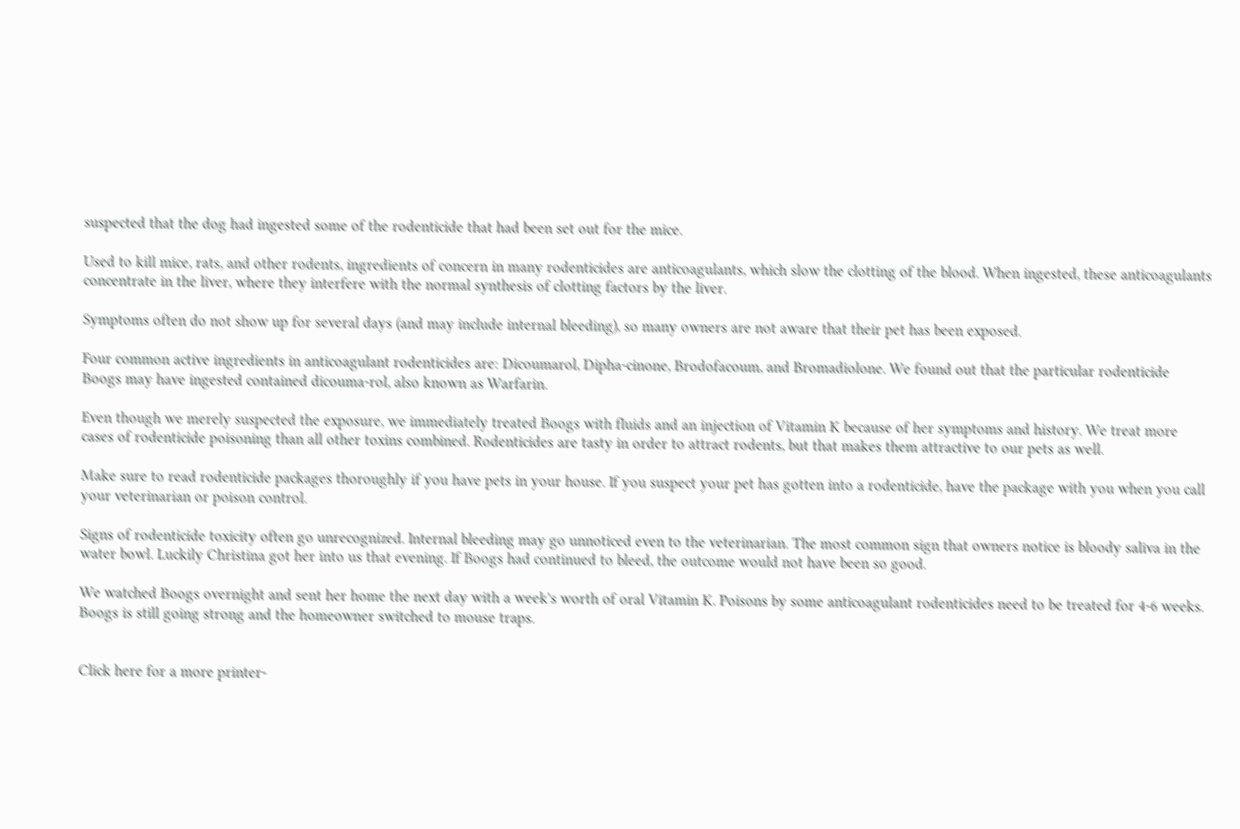suspected that the dog had ingested some of the rodenticide that had been set out for the mice.

Used to kill mice, rats, and other rodents, ingredients of concern in many rodenticides are anticoagulants, which slow the clotting of the blood. When ingested, these anticoagulants concentrate in the liver, where they interfere with the normal synthesis of clotting factors by the liver.

Symptoms often do not show up for several days (and may include internal bleeding), so many owners are not aware that their pet has been exposed.

Four common active ingredients in anticoagulant rodenticides are: Dicoumarol, Dipha-cinone, Brodofacoum, and Bromadiolone. We found out that the particular rodenticide Boogs may have ingested contained dicouma-rol, also known as Warfarin.

Even though we merely suspected the exposure, we immediately treated Boogs with fluids and an injection of Vitamin K because of her symptoms and history. We treat more cases of rodenticide poisoning than all other toxins combined. Rodenticides are tasty in order to attract rodents, but that makes them attractive to our pets as well.

Make sure to read rodenticide packages thoroughly if you have pets in your house. If you suspect your pet has gotten into a rodenticide, have the package with you when you call your veterinarian or poison control.

Signs of rodenticide toxicity often go unrecognized. Internal bleeding may go unnoticed even to the veterinarian. The most common sign that owners notice is bloody saliva in the water bowl. Luckily Christina got her into us that evening. If Boogs had continued to bleed, the outcome would not have been so good.

We watched Boogs overnight and sent her home the next day with a week's worth of oral Vitamin K. Poisons by some anticoagulant rodenticides need to be treated for 4-6 weeks. Boogs is still going strong and the homeowner switched to mouse traps.


Click here for a more printer-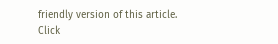friendly version of this article.
Click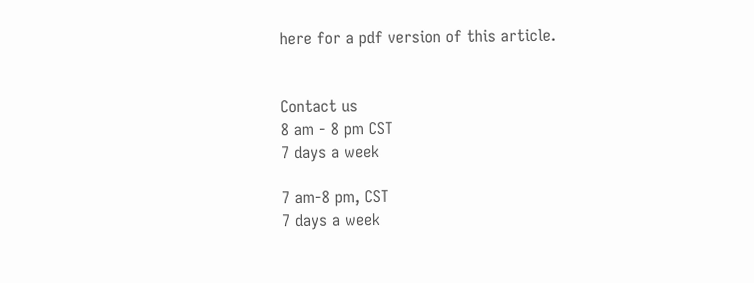here for a pdf version of this article.


Contact us
8 am - 8 pm CST
7 days a week

7 am-8 pm, CST
7 days a week